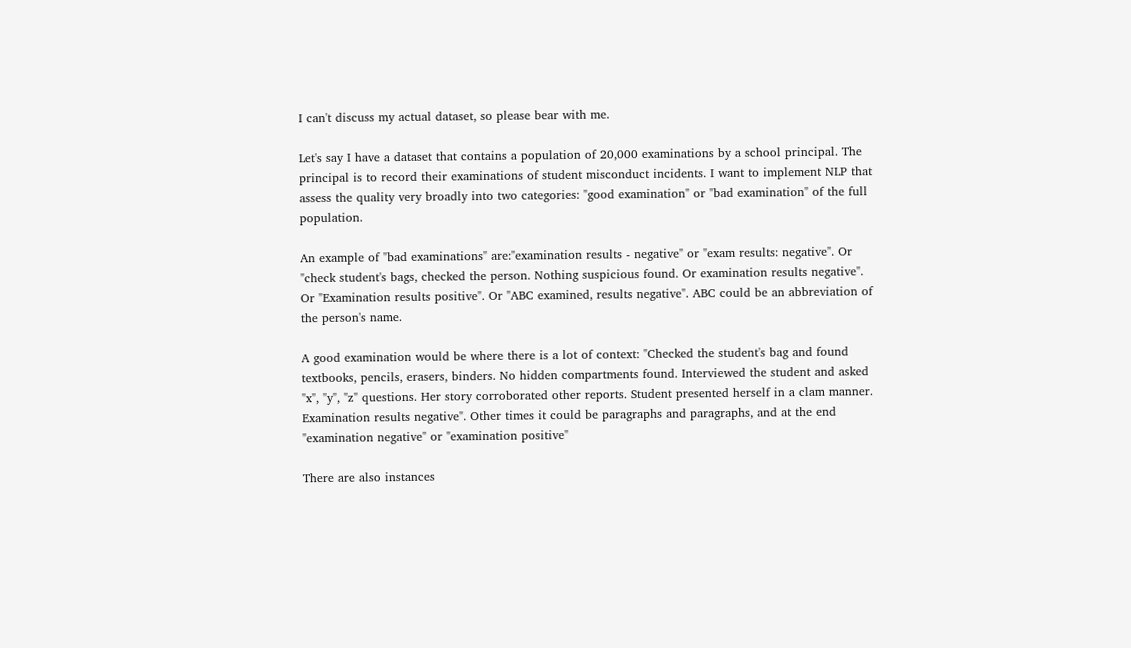I can't discuss my actual dataset, so please bear with me.

Let's say I have a dataset that contains a population of 20,000 examinations by a school principal. The principal is to record their examinations of student misconduct incidents. I want to implement NLP that assess the quality very broadly into two categories: "good examination" or "bad examination" of the full population.

An example of "bad examinations" are:"examination results - negative" or "exam results: negative". Or "check student's bags, checked the person. Nothing suspicious found. Or examination results negative". Or "Examination results positive". Or "ABC examined, results negative". ABC could be an abbreviation of the person's name.

A good examination would be where there is a lot of context: "Checked the student's bag and found textbooks, pencils, erasers, binders. No hidden compartments found. Interviewed the student and asked "x", "y", "z" questions. Her story corroborated other reports. Student presented herself in a clam manner. Examination results negative". Other times it could be paragraphs and paragraphs, and at the end "examination negative" or "examination positive"

There are also instances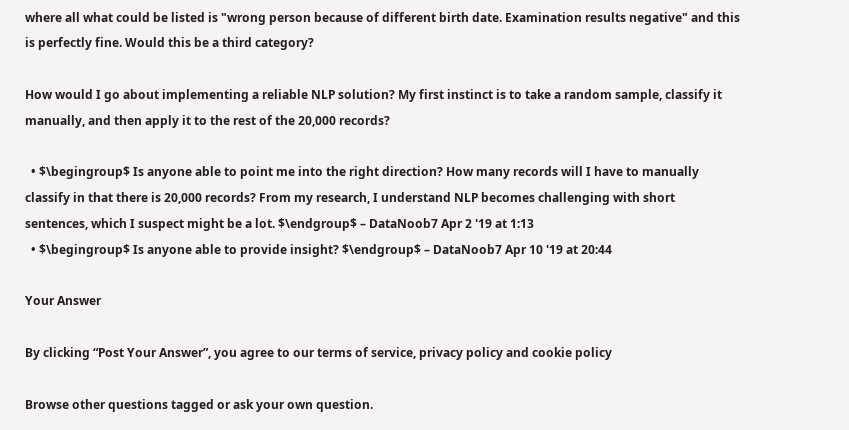where all what could be listed is "wrong person because of different birth date. Examination results negative" and this is perfectly fine. Would this be a third category?

How would I go about implementing a reliable NLP solution? My first instinct is to take a random sample, classify it manually, and then apply it to the rest of the 20,000 records?

  • $\begingroup$ Is anyone able to point me into the right direction? How many records will I have to manually classify in that there is 20,000 records? From my research, I understand NLP becomes challenging with short sentences, which I suspect might be a lot. $\endgroup$ – DataNoob7 Apr 2 '19 at 1:13
  • $\begingroup$ Is anyone able to provide insight? $\endgroup$ – DataNoob7 Apr 10 '19 at 20:44

Your Answer

By clicking “Post Your Answer”, you agree to our terms of service, privacy policy and cookie policy

Browse other questions tagged or ask your own question.